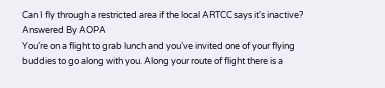Can I fly through a restricted area if the local ARTCC says it's inactive?
Answered By AOPA
You’re on a flight to grab lunch and you’ve invited one of your flying buddies to go along with you. Along your route of flight there is a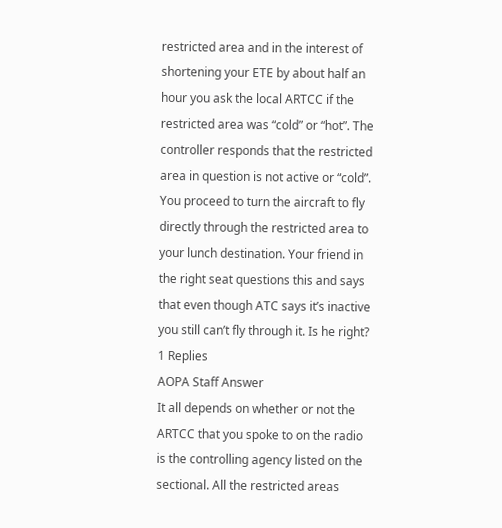restricted area and in the interest of shortening your ETE by about half an hour you ask the local ARTCC if the restricted area was “cold” or “hot”. The controller responds that the restricted area in question is not active or “cold”. You proceed to turn the aircraft to fly directly through the restricted area to your lunch destination. Your friend in the right seat questions this and says that even though ATC says it’s inactive you still can’t fly through it. Is he right?
1 Replies
AOPA Staff Answer
It all depends on whether or not the ARTCC that you spoke to on the radio is the controlling agency listed on the sectional. All the restricted areas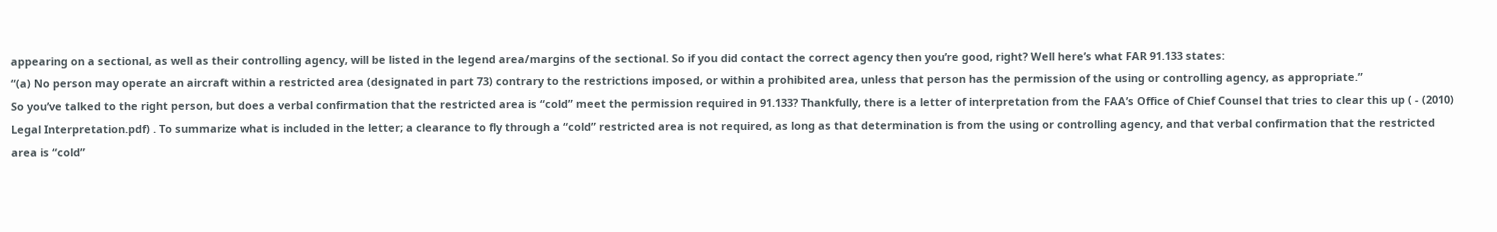appearing on a sectional, as well as their controlling agency, will be listed in the legend area/margins of the sectional. So if you did contact the correct agency then you’re good, right? Well here’s what FAR 91.133 states:
“(a) No person may operate an aircraft within a restricted area (designated in part 73) contrary to the restrictions imposed, or within a prohibited area, unless that person has the permission of the using or controlling agency, as appropriate.”
So you’ve talked to the right person, but does a verbal confirmation that the restricted area is “cold” meet the permission required in 91.133? Thankfully, there is a letter of interpretation from the FAA’s Office of Chief Counsel that tries to clear this up ( - (2010) Legal Interpretation.pdf) . To summarize what is included in the letter; a clearance to fly through a “cold” restricted area is not required, as long as that determination is from the using or controlling agency, and that verbal confirmation that the restricted area is “cold”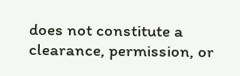does not constitute a clearance, permission, or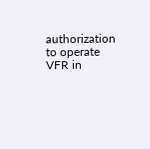authorization to operate VFR in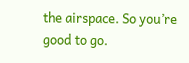the airspace. So you’re good to go.